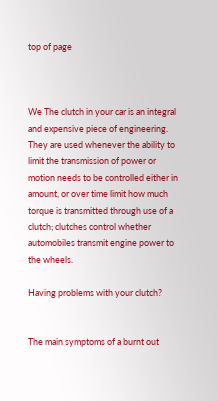top of page



We The clutch in your car is an integral and expensive piece of engineering.
They are used whenever the ability to limit the transmission of power or motion needs to be controlled either in amount, or over time limit how much torque is transmitted through use of a clutch; clutches control whether automobiles transmit engine power to the wheels.

Having problems with your clutch?


The main symptoms of a burnt out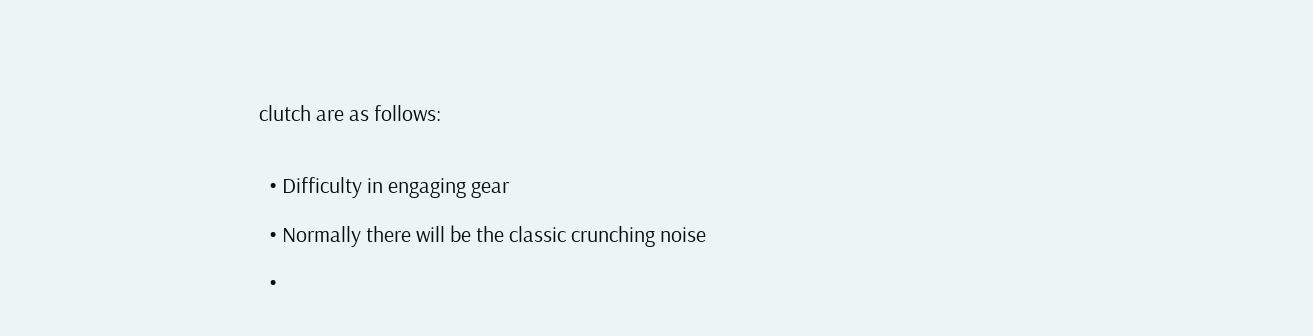clutch are as follows:


  • Difficulty in engaging gear

  • Normally there will be the classic crunching noise

  •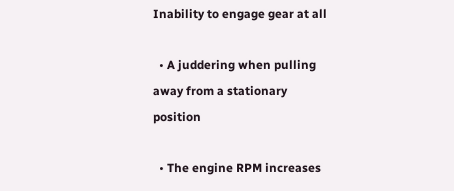Inability to engage gear at all

  • A juddering when pulling away from a stationary position

  • The engine RPM increases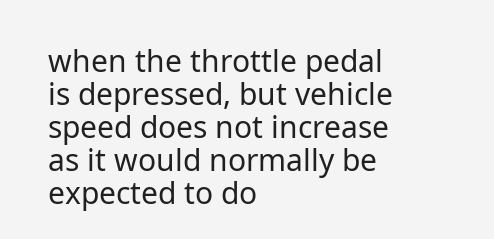when the throttle pedal is depressed, but vehicle speed does not increase as it would normally be expected to do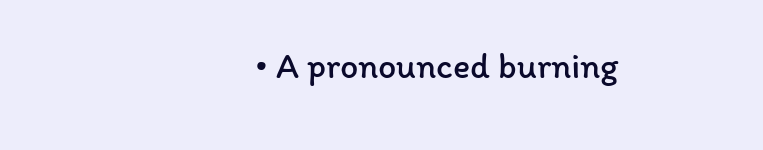• A pronounced burning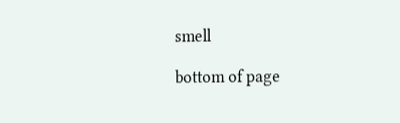smell

bottom of page